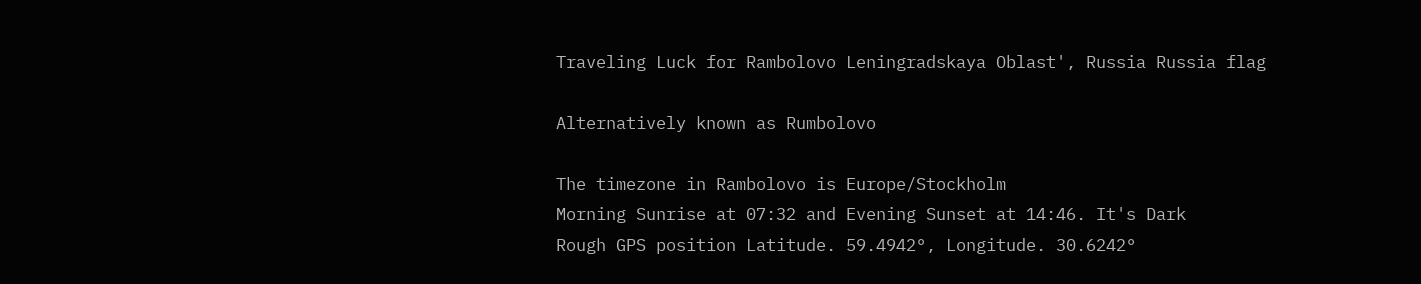Traveling Luck for Rambolovo Leningradskaya Oblast', Russia Russia flag

Alternatively known as Rumbolovo

The timezone in Rambolovo is Europe/Stockholm
Morning Sunrise at 07:32 and Evening Sunset at 14:46. It's Dark
Rough GPS position Latitude. 59.4942°, Longitude. 30.6242°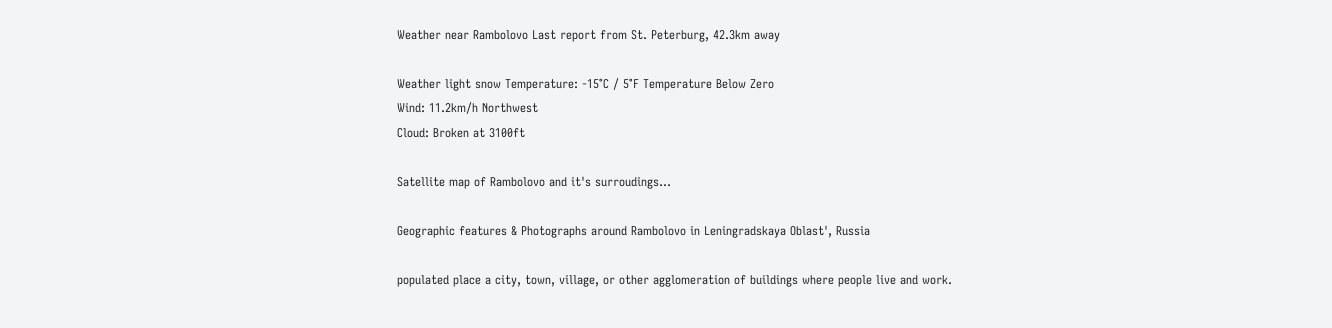Weather near Rambolovo Last report from St. Peterburg, 42.3km away

Weather light snow Temperature: -15°C / 5°F Temperature Below Zero
Wind: 11.2km/h Northwest
Cloud: Broken at 3100ft

Satellite map of Rambolovo and it's surroudings...

Geographic features & Photographs around Rambolovo in Leningradskaya Oblast', Russia

populated place a city, town, village, or other agglomeration of buildings where people live and work.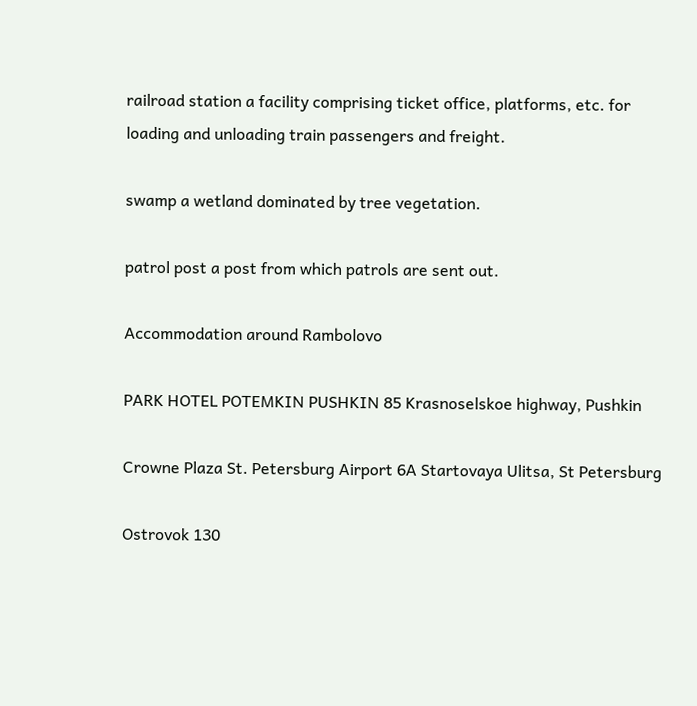railroad station a facility comprising ticket office, platforms, etc. for loading and unloading train passengers and freight.

swamp a wetland dominated by tree vegetation.

patrol post a post from which patrols are sent out.

Accommodation around Rambolovo

PARK HOTEL POTEMKIN PUSHKIN 85 Krasnoselskoe highway, Pushkin

Crowne Plaza St. Petersburg Airport 6A Startovaya Ulitsa, St Petersburg

Ostrovok 130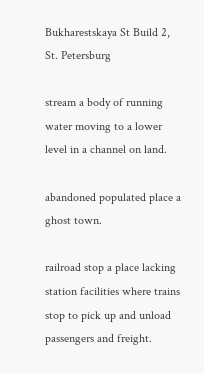Bukharestskaya St Build 2, St. Petersburg

stream a body of running water moving to a lower level in a channel on land.

abandoned populated place a ghost town.

railroad stop a place lacking station facilities where trains stop to pick up and unload passengers and freight.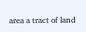area a tract of land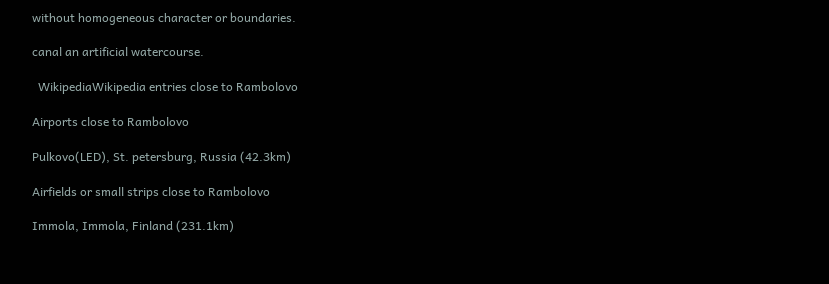without homogeneous character or boundaries.

canal an artificial watercourse.

  WikipediaWikipedia entries close to Rambolovo

Airports close to Rambolovo

Pulkovo(LED), St. petersburg, Russia (42.3km)

Airfields or small strips close to Rambolovo

Immola, Immola, Finland (231.1km)